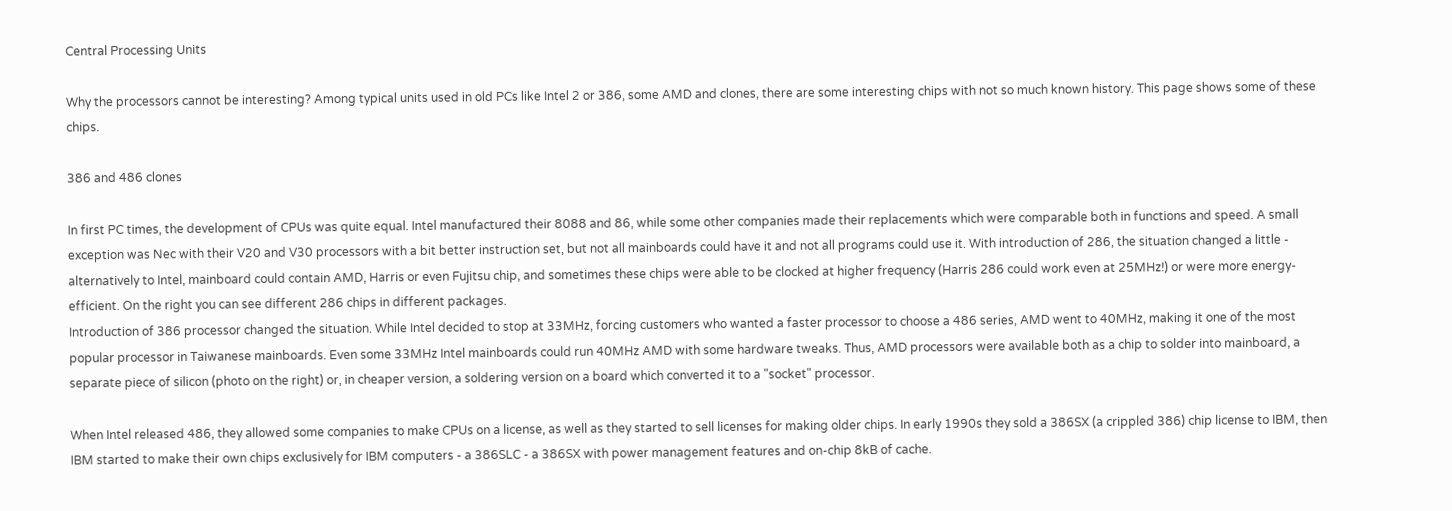Central Processing Units

Why the processors cannot be interesting? Among typical units used in old PCs like Intel 2 or 386, some AMD and clones, there are some interesting chips with not so much known history. This page shows some of these chips.

386 and 486 clones

In first PC times, the development of CPUs was quite equal. Intel manufactured their 8088 and 86, while some other companies made their replacements which were comparable both in functions and speed. A small exception was Nec with their V20 and V30 processors with a bit better instruction set, but not all mainboards could have it and not all programs could use it. With introduction of 286, the situation changed a little - alternatively to Intel, mainboard could contain AMD, Harris or even Fujitsu chip, and sometimes these chips were able to be clocked at higher frequency (Harris 286 could work even at 25MHz!) or were more energy-efficient. On the right you can see different 286 chips in different packages.
Introduction of 386 processor changed the situation. While Intel decided to stop at 33MHz, forcing customers who wanted a faster processor to choose a 486 series, AMD went to 40MHz, making it one of the most popular processor in Taiwanese mainboards. Even some 33MHz Intel mainboards could run 40MHz AMD with some hardware tweaks. Thus, AMD processors were available both as a chip to solder into mainboard, a separate piece of silicon (photo on the right) or, in cheaper version, a soldering version on a board which converted it to a "socket" processor.

When Intel released 486, they allowed some companies to make CPUs on a license, as well as they started to sell licenses for making older chips. In early 1990s they sold a 386SX (a crippled 386) chip license to IBM, then IBM started to make their own chips exclusively for IBM computers - a 386SLC - a 386SX with power management features and on-chip 8kB of cache.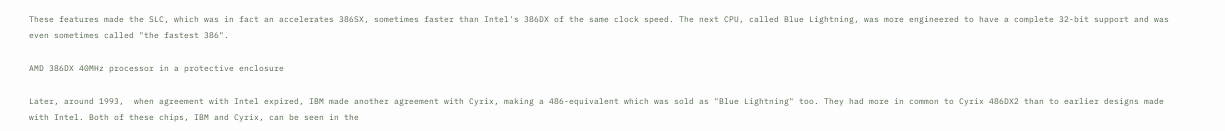These features made the SLC, which was in fact an accelerates 386SX, sometimes faster than Intel's 386DX of the same clock speed. The next CPU, called Blue Lightning, was more engineered to have a complete 32-bit support and was even sometimes called "the fastest 386".

AMD 386DX 40MHz processor in a protective enclosure

Later, around 1993,  when agreement with Intel expired, IBM made another agreement with Cyrix, making a 486-equivalent which was sold as "Blue Lightning" too. They had more in common to Cyrix 486DX2 than to earlier designs made with Intel. Both of these chips, IBM and Cyrix, can be seen in the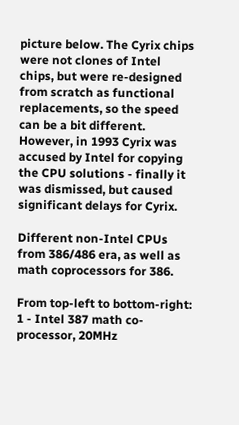picture below. The Cyrix chips were not clones of Intel chips, but were re-designed from scratch as functional replacements, so the speed can be a bit different. However, in 1993 Cyrix was accused by Intel for copying the CPU solutions - finally it was dismissed, but caused significant delays for Cyrix.

Different non-Intel CPUs from 386/486 era, as well as math coprocessors for 386.

From top-left to bottom-right:
1 - Intel 387 math co-processor, 20MHz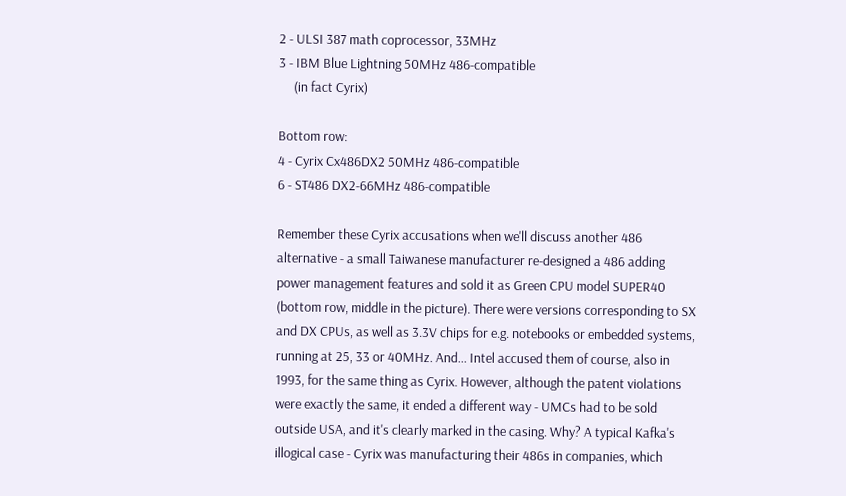2 - ULSI 387 math coprocessor, 33MHz
3 - IBM Blue Lightning 50MHz 486-compatible
     (in fact Cyrix)

Bottom row:
4 - Cyrix Cx486DX2 50MHz 486-compatible
6 - ST486 DX2-66MHz 486-compatible

Remember these Cyrix accusations when we'll discuss another 486 alternative - a small Taiwanese manufacturer re-designed a 486 adding power management features and sold it as Green CPU model SUPER40 (bottom row, middle in the picture). There were versions corresponding to SX and DX CPUs, as well as 3.3V chips for e.g. notebooks or embedded systems, running at 25, 33 or 40MHz. And... Intel accused them of course, also in 1993, for the same thing as Cyrix. However, although the patent violations were exactly the same, it ended a different way - UMCs had to be sold outside USA, and it's clearly marked in the casing. Why? A typical Kafka's illogical case - Cyrix was manufacturing their 486s in companies, which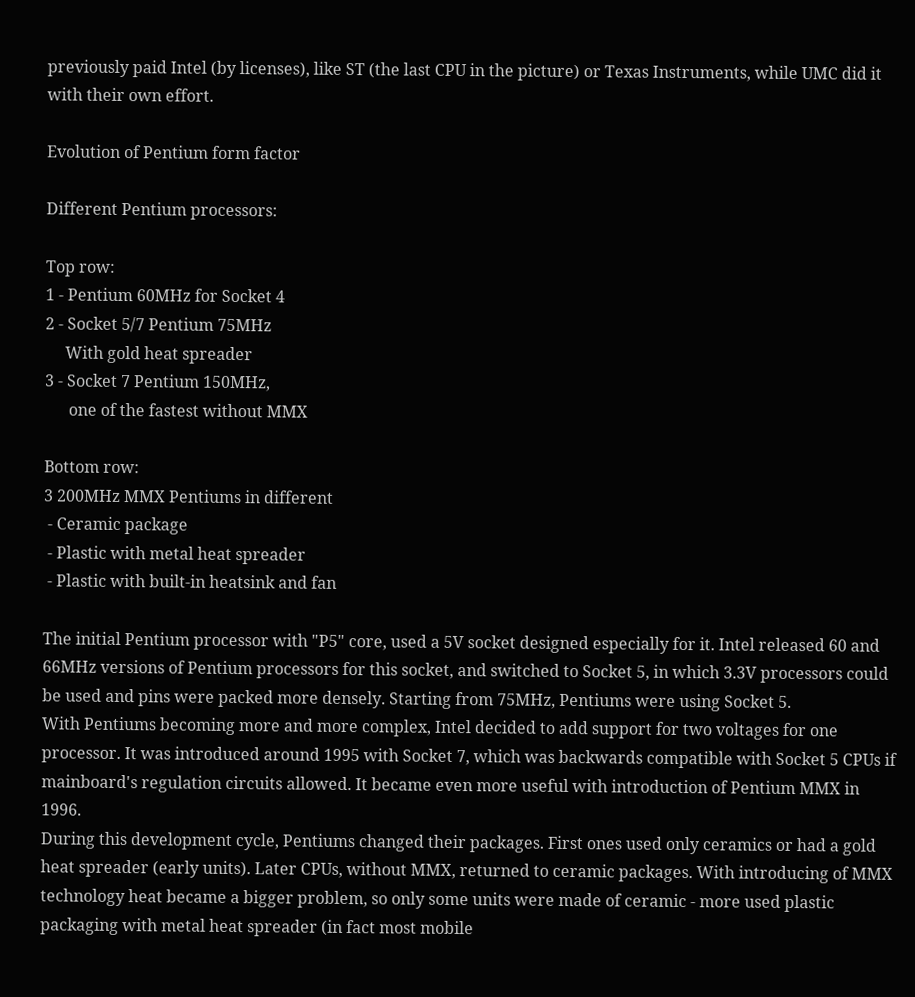previously paid Intel (by licenses), like ST (the last CPU in the picture) or Texas Instruments, while UMC did it with their own effort.

Evolution of Pentium form factor

Different Pentium processors:

Top row:
1 - Pentium 60MHz for Socket 4
2 - Socket 5/7 Pentium 75MHz
     With gold heat spreader
3 - Socket 7 Pentium 150MHz,
      one of the fastest without MMX

Bottom row:
3 200MHz MMX Pentiums in different
 - Ceramic package
 - Plastic with metal heat spreader
 - Plastic with built-in heatsink and fan

The initial Pentium processor with "P5" core, used a 5V socket designed especially for it. Intel released 60 and 66MHz versions of Pentium processors for this socket, and switched to Socket 5, in which 3.3V processors could be used and pins were packed more densely. Starting from 75MHz, Pentiums were using Socket 5.
With Pentiums becoming more and more complex, Intel decided to add support for two voltages for one processor. It was introduced around 1995 with Socket 7, which was backwards compatible with Socket 5 CPUs if mainboard's regulation circuits allowed. It became even more useful with introduction of Pentium MMX in 1996.
During this development cycle, Pentiums changed their packages. First ones used only ceramics or had a gold heat spreader (early units). Later CPUs, without MMX, returned to ceramic packages. With introducing of MMX technology heat became a bigger problem, so only some units were made of ceramic - more used plastic packaging with metal heat spreader (in fact most mobile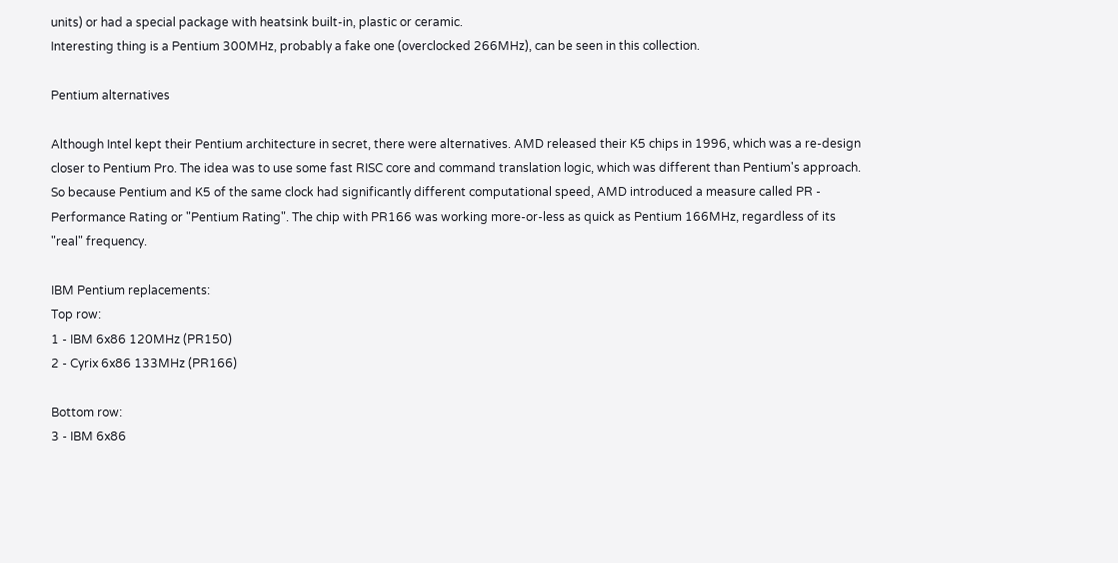units) or had a special package with heatsink built-in, plastic or ceramic.
Interesting thing is a Pentium 300MHz, probably a fake one (overclocked 266MHz), can be seen in this collection.

Pentium alternatives

Although Intel kept their Pentium architecture in secret, there were alternatives. AMD released their K5 chips in 1996, which was a re-design closer to Pentium Pro. The idea was to use some fast RISC core and command translation logic, which was different than Pentium's approach. So because Pentium and K5 of the same clock had significantly different computational speed, AMD introduced a measure called PR - Performance Rating or "Pentium Rating". The chip with PR166 was working more-or-less as quick as Pentium 166MHz, regardless of its "real" frequency.

IBM Pentium replacements:
Top row:
1 - IBM 6x86 120MHz (PR150)
2 - Cyrix 6x86 133MHz (PR166)

Bottom row:
3 - IBM 6x86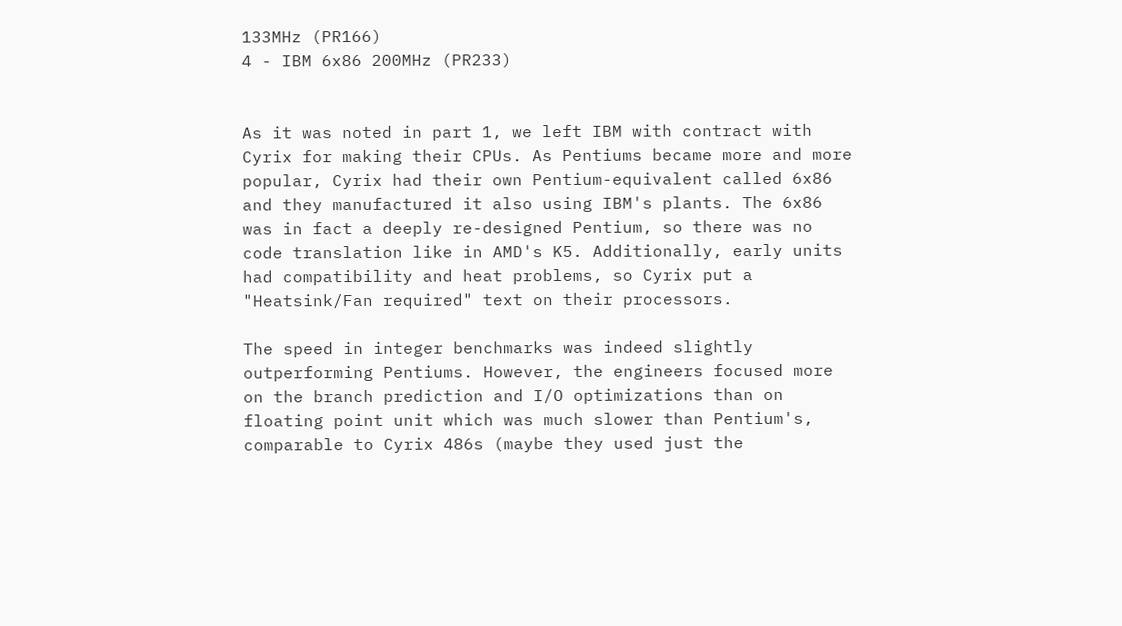133MHz (PR166)
4 - IBM 6x86 200MHz (PR233)


As it was noted in part 1, we left IBM with contract with Cyrix for making their CPUs. As Pentiums became more and more popular, Cyrix had their own Pentium-equivalent called 6x86 and they manufactured it also using IBM's plants. The 6x86 was in fact a deeply re-designed Pentium, so there was no code translation like in AMD's K5. Additionally, early units had compatibility and heat problems, so Cyrix put a "Heatsink/Fan required" text on their processors.

The speed in integer benchmarks was indeed slightly outperforming Pentiums. However, the engineers focused more on the branch prediction and I/O optimizations than on floating point unit which was much slower than Pentium's, comparable to Cyrix 486s (maybe they used just the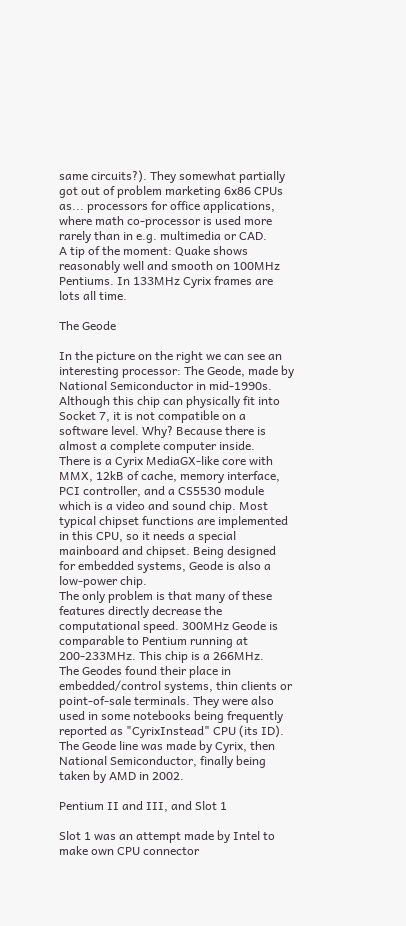same circuits?). They somewhat partially got out of problem marketing 6x86 CPUs as... processors for office applications, where math co-processor is used more rarely than in e.g. multimedia or CAD.
A tip of the moment: Quake shows reasonably well and smooth on 100MHz Pentiums. In 133MHz Cyrix frames are lots all time.

The Geode

In the picture on the right we can see an interesting processor: The Geode, made by National Semiconductor in mid-1990s. Although this chip can physically fit into Socket 7, it is not compatible on a software level. Why? Because there is almost a complete computer inside.
There is a Cyrix MediaGX-like core with MMX, 12kB of cache, memory interface, PCI controller, and a CS5530 module which is a video and sound chip. Most typical chipset functions are implemented in this CPU, so it needs a special mainboard and chipset. Being designed for embedded systems, Geode is also a low-power chip.
The only problem is that many of these features directly decrease the computational speed. 300MHz Geode is comparable to Pentium running at 200-233MHz. This chip is a 266MHz.
The Geodes found their place in embedded/control systems, thin clients or point-of-sale terminals. They were also used in some notebooks being frequently reported as "CyrixInstead" CPU (its ID).
The Geode line was made by Cyrix, then National Semiconductor, finally being taken by AMD in 2002.

Pentium II and III, and Slot 1

Slot 1 was an attempt made by Intel to make own CPU connector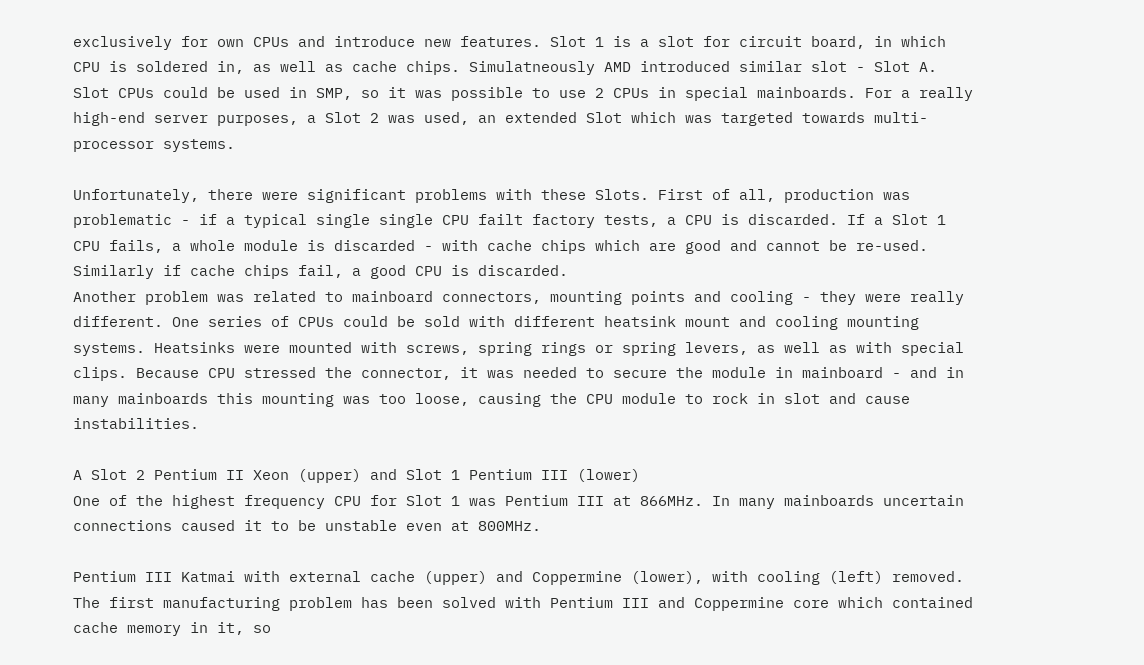exclusively for own CPUs and introduce new features. Slot 1 is a slot for circuit board, in which CPU is soldered in, as well as cache chips. Simulatneously AMD introduced similar slot - Slot A. Slot CPUs could be used in SMP, so it was possible to use 2 CPUs in special mainboards. For a really high-end server purposes, a Slot 2 was used, an extended Slot which was targeted towards multi-processor systems.

Unfortunately, there were significant problems with these Slots. First of all, production was problematic - if a typical single single CPU failt factory tests, a CPU is discarded. If a Slot 1 CPU fails, a whole module is discarded - with cache chips which are good and cannot be re-used. Similarly if cache chips fail, a good CPU is discarded.
Another problem was related to mainboard connectors, mounting points and cooling - they were really different. One series of CPUs could be sold with different heatsink mount and cooling mounting systems. Heatsinks were mounted with screws, spring rings or spring levers, as well as with special clips. Because CPU stressed the connector, it was needed to secure the module in mainboard - and in many mainboards this mounting was too loose, causing the CPU module to rock in slot and cause instabilities.

A Slot 2 Pentium II Xeon (upper) and Slot 1 Pentium III (lower)
One of the highest frequency CPU for Slot 1 was Pentium III at 866MHz. In many mainboards uncertain connections caused it to be unstable even at 800MHz.

Pentium III Katmai with external cache (upper) and Coppermine (lower), with cooling (left) removed.
The first manufacturing problem has been solved with Pentium III and Coppermine core which contained cache memory in it, so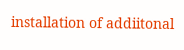installation of addiitonal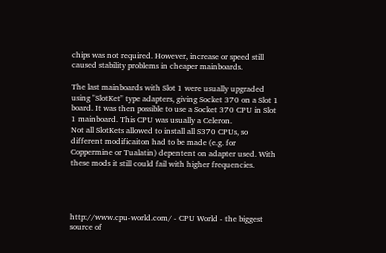chips was not required. However, increase or speed still caused stability problems in cheaper mainboards.

The last mainboards with Slot 1 were usually upgraded using "SlotKet" type adapters, giving Socket 370 on a Slot 1 board. It was then possible to use a Socket 370 CPU in Slot 1 mainboard. This CPU was usually a Celeron.
Not all SlotKets allowed to install all S370 CPUs, so different modificaiton had to be made (e.g. for Coppermine or Tualatin) depentent on adapter used. With these mods it still could fail with higher frequencies.




http://www.cpu-world.com/ - CPU World - the biggest source of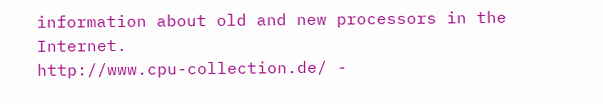information about old and new processors in the Internet.
http://www.cpu-collection.de/ -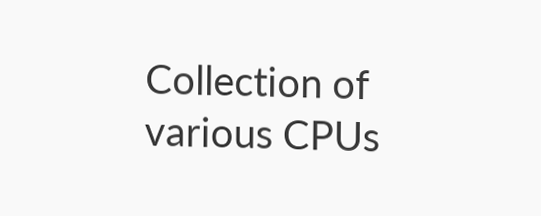Collection of various CPUs